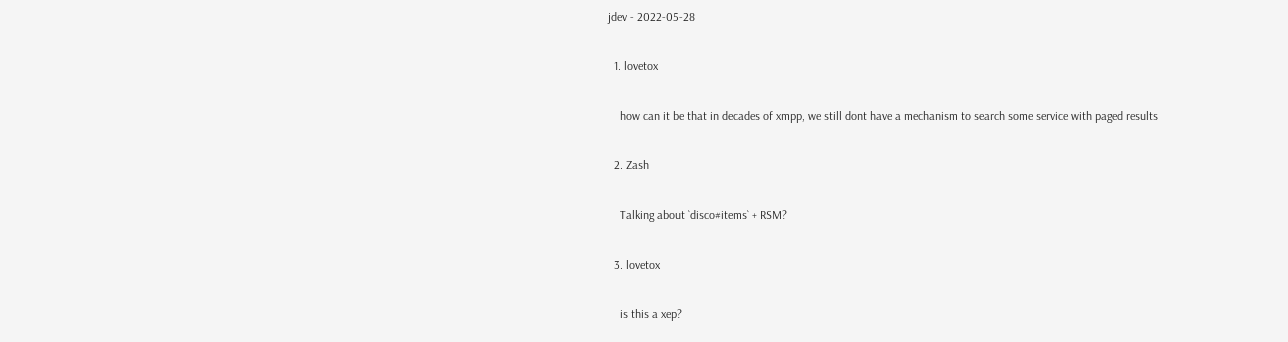jdev - 2022-05-28

  1. lovetox

    how can it be that in decades of xmpp, we still dont have a mechanism to search some service with paged results

  2. Zash

    Talking about `disco#items` + RSM?

  3. lovetox

    is this a xep?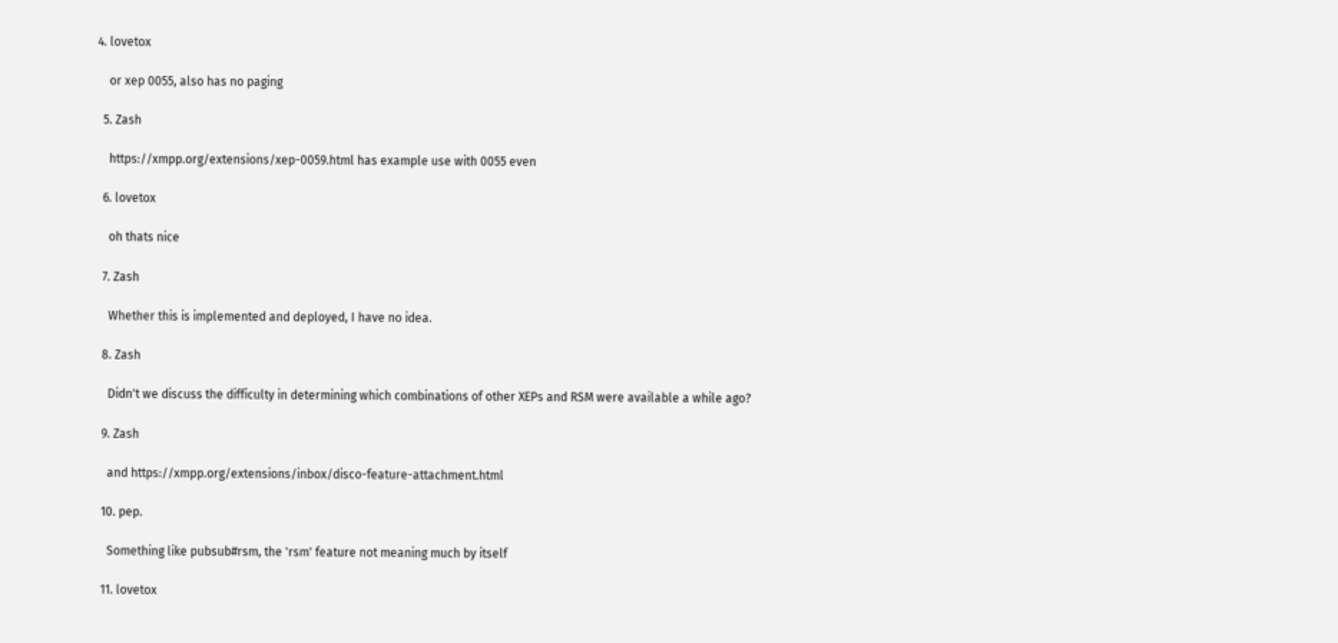4. lovetox

    or xep 0055, also has no paging

  5. Zash

    https://xmpp.org/extensions/xep-0059.html has example use with 0055 even

  6. lovetox

    oh thats nice

  7. Zash

    Whether this is implemented and deployed, I have no idea.

  8. Zash

    Didn't we discuss the difficulty in determining which combinations of other XEPs and RSM were available a while ago?

  9. Zash

    and https://xmpp.org/extensions/inbox/disco-feature-attachment.html

  10. pep.

    Something like pubsub#rsm, the 'rsm' feature not meaning much by itself

  11. lovetox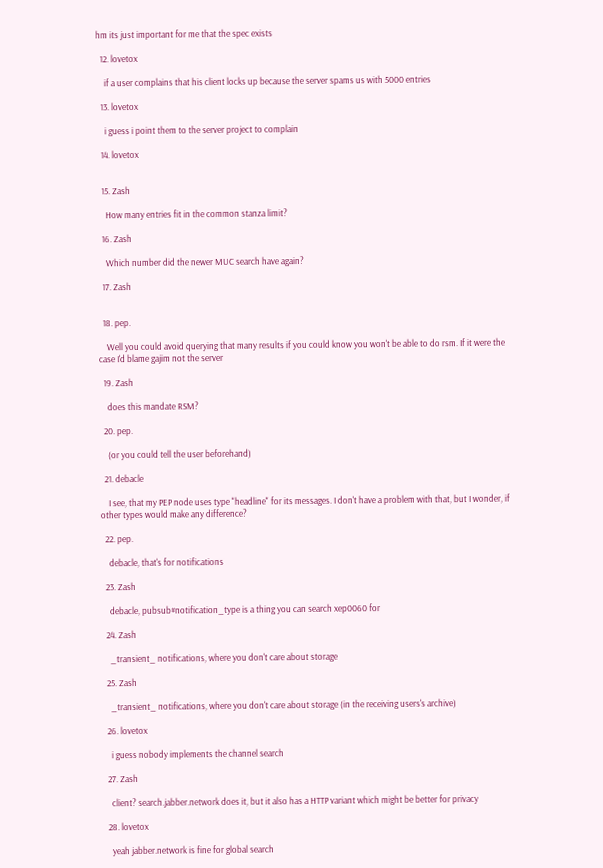hm its just important for me that the spec exists

  12. lovetox

    if a user complains that his client locks up because the server spams us with 5000 entries

  13. lovetox

    i guess i point them to the server project to complain

  14. lovetox


  15. Zash

    How many entries fit in the common stanza limit?

  16. Zash

    Which number did the newer MUC search have again?

  17. Zash


  18. pep.

    Well you could avoid querying that many results if you could know you won't be able to do rsm. If it were the case I'd blame gajim not the server

  19. Zash

    does this mandate RSM?

  20. pep.

    (or you could tell the user beforehand)

  21. debacle

    I see, that my PEP node uses type "headline" for its messages. I don't have a problem with that, but I wonder, if other types would make any difference?

  22. pep.

    debacle, that's for notifications

  23. Zash

    debacle, pubsub#notification_type is a thing you can search xep0060 for

  24. Zash

    _transient_ notifications, where you don't care about storage

  25. Zash

    _transient_ notifications, where you don't care about storage (in the receiving users's archive)

  26. lovetox

    i guess nobody implements the channel search

  27. Zash

    client? search.jabber.network does it, but it also has a HTTP variant which might be better for privacy

  28. lovetox

    yeah jabber.network is fine for global search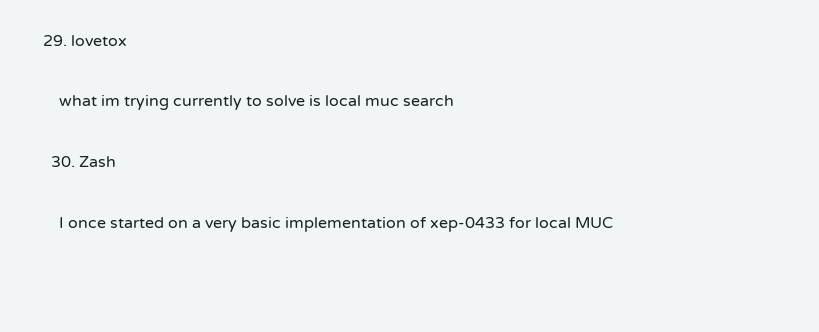29. lovetox

    what im trying currently to solve is local muc search

  30. Zash

    I once started on a very basic implementation of xep-0433 for local MUC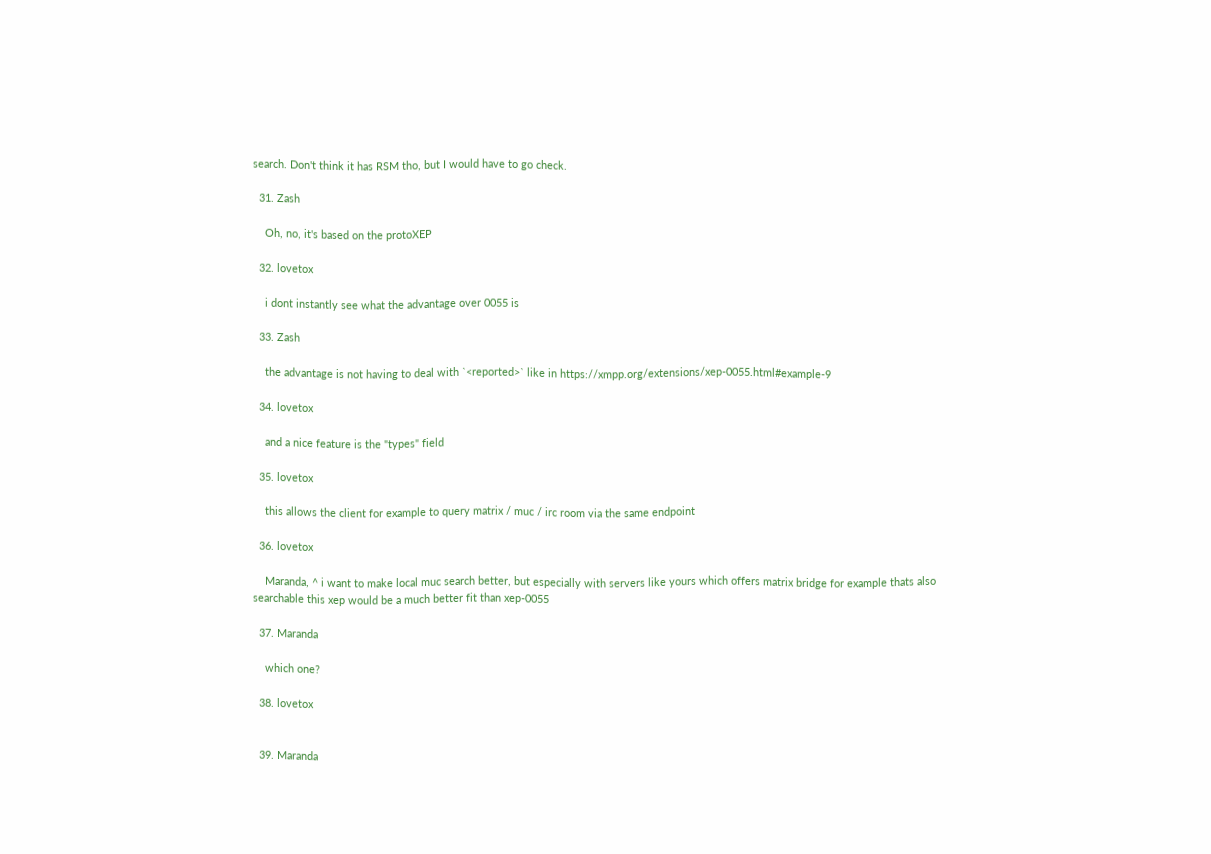search. Don't think it has RSM tho, but I would have to go check.

  31. Zash

    Oh, no, it's based on the protoXEP

  32. lovetox

    i dont instantly see what the advantage over 0055 is

  33. Zash

    the advantage is not having to deal with `<reported>` like in https://xmpp.org/extensions/xep-0055.html#example-9

  34. lovetox

    and a nice feature is the "types" field

  35. lovetox

    this allows the client for example to query matrix / muc / irc room via the same endpoint

  36. lovetox

    Maranda, ^ i want to make local muc search better, but especially with servers like yours which offers matrix bridge for example thats also searchable this xep would be a much better fit than xep-0055

  37. Maranda

    which one?

  38. lovetox


  39. Maranda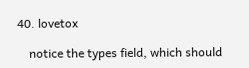40. lovetox

    notice the types field, which should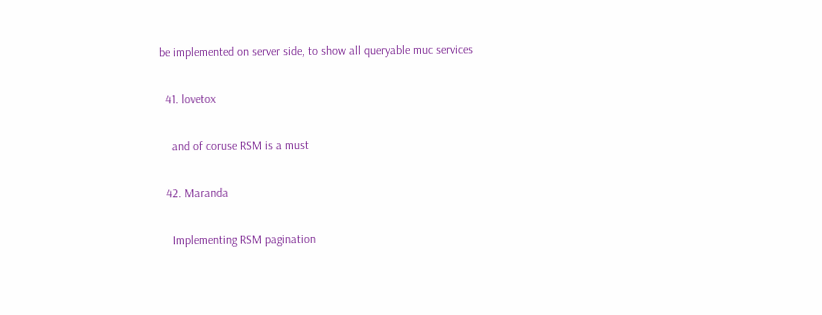be implemented on server side, to show all queryable muc services

  41. lovetox

    and of coruse RSM is a must

  42. Maranda

    Implementing RSM pagination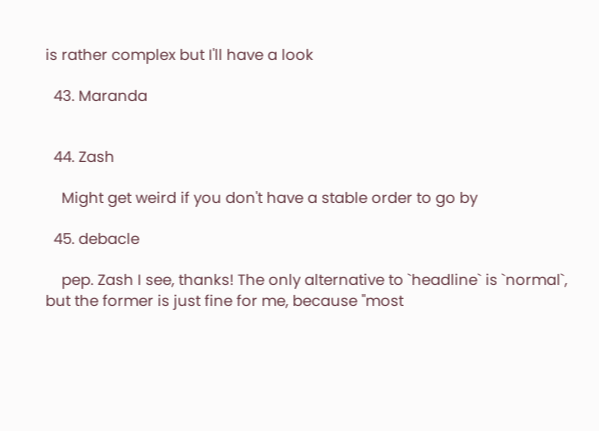is rather complex but I'll have a look

  43. Maranda


  44. Zash

    Might get weird if you don't have a stable order to go by

  45. debacle

    pep. Zash I see, thanks! The only alternative to `headline` is `normal`, but the former is just fine for me, because "most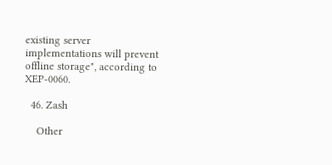existing server implementations will prevent offline storage", according to XEP-0060.

  46. Zash

    Other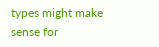types might make sense for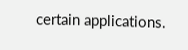certain applications.